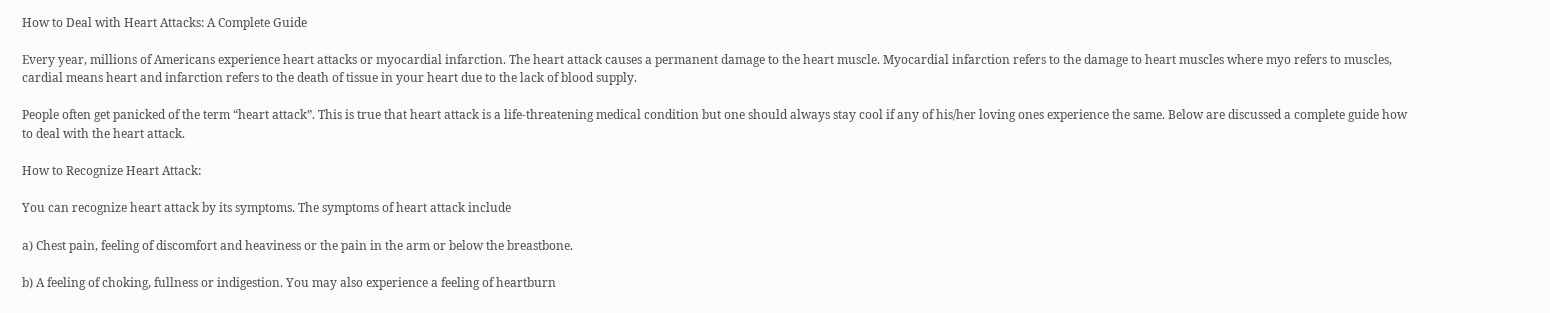How to Deal with Heart Attacks: A Complete Guide

Every year, millions of Americans experience heart attacks or myocardial infarction. The heart attack causes a permanent damage to the heart muscle. Myocardial infarction refers to the damage to heart muscles where myo refers to muscles, cardial means heart and infarction refers to the death of tissue in your heart due to the lack of blood supply.

People often get panicked of the term “heart attack”. This is true that heart attack is a life-threatening medical condition but one should always stay cool if any of his/her loving ones experience the same. Below are discussed a complete guide how to deal with the heart attack.

How to Recognize Heart Attack:

You can recognize heart attack by its symptoms. The symptoms of heart attack include

a) Chest pain, feeling of discomfort and heaviness or the pain in the arm or below the breastbone.

b) A feeling of choking, fullness or indigestion. You may also experience a feeling of heartburn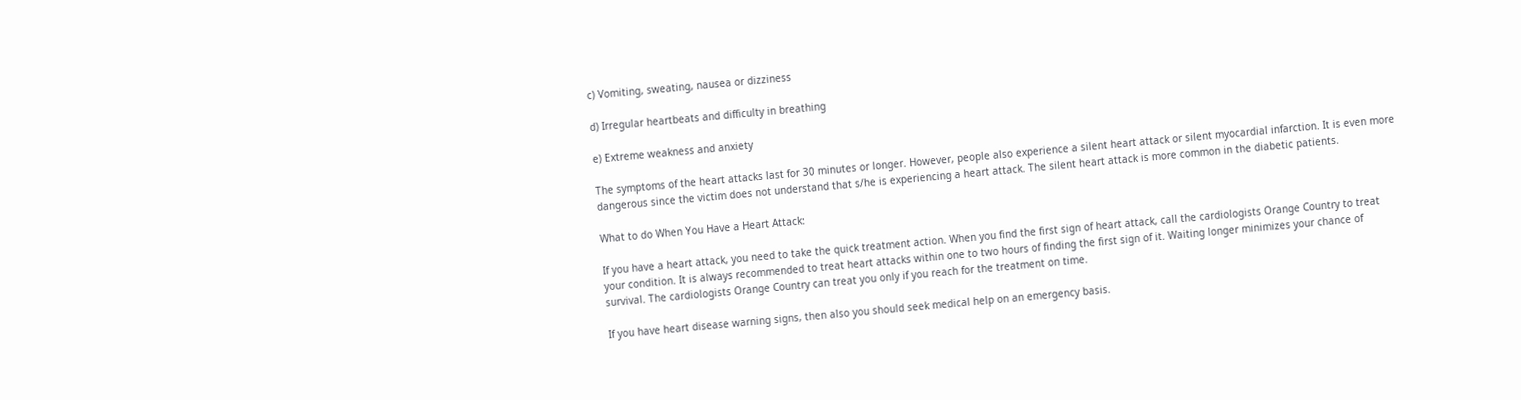c) Vomiting, sweating, nausea or dizziness

d) Irregular heartbeats and difficulty in breathing

e) Extreme weakness and anxiety

The symptoms of the heart attacks last for 30 minutes or longer. However, people also experience a silent heart attack or silent myocardial infarction. It is even more dangerous since the victim does not understand that s/he is experiencing a heart attack. The silent heart attack is more common in the diabetic patients.

What to do When You Have a Heart Attack:

If you have a heart attack, you need to take the quick treatment action. When you find the first sign of heart attack, call the cardiologists Orange Country to treat your condition. It is always recommended to treat heart attacks within one to two hours of finding the first sign of it. Waiting longer minimizes your chance of survival. The cardiologists Orange Country can treat you only if you reach for the treatment on time.

If you have heart disease warning signs, then also you should seek medical help on an emergency basis.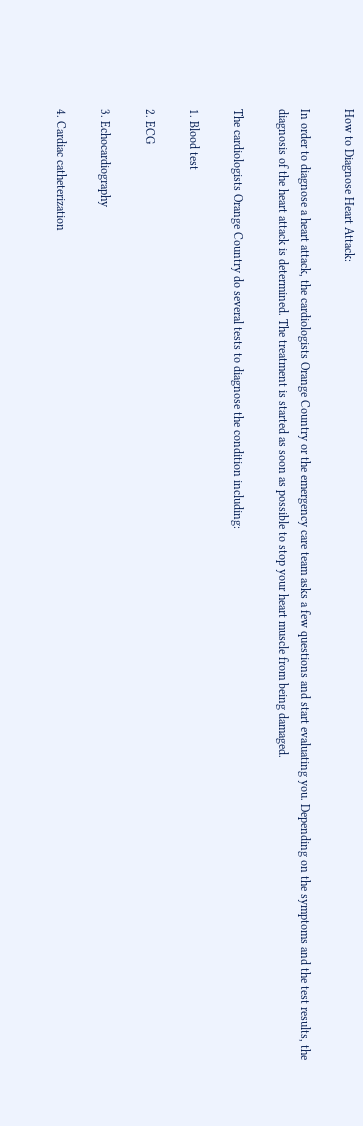How to Diagnose Heart Attack:

In order to diagnose a heart attack, the cardiologists Orange Country or the emergency care team asks a few questions and start evaluating you. Depending on the symptoms and the test results, the diagnosis of the heart attack is determined. The treatment is started as soon as possible to stop your heart muscle from being damaged.

The cardiologists Orange Country do several tests to diagnose the condition including:

1. Blood test

2. ECG

3. Echocardiography

4. Cardiac catheterization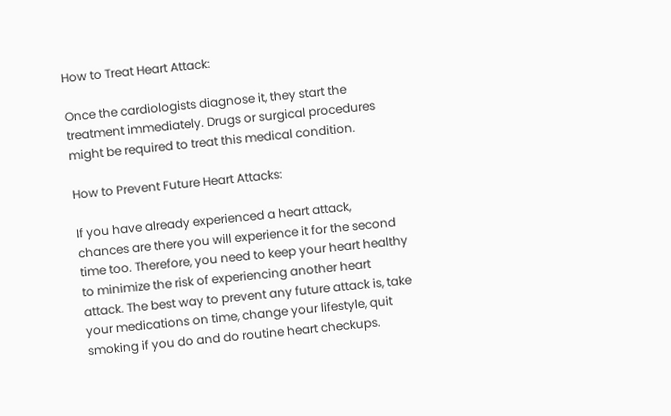How to Treat Heart Attack:

Once the cardiologists diagnose it, they start the treatment immediately. Drugs or surgical procedures might be required to treat this medical condition.

How to Prevent Future Heart Attacks:

If you have already experienced a heart attack, chances are there you will experience it for the second time too. Therefore, you need to keep your heart healthy to minimize the risk of experiencing another heart attack. The best way to prevent any future attack is, take your medications on time, change your lifestyle, quit smoking if you do and do routine heart checkups.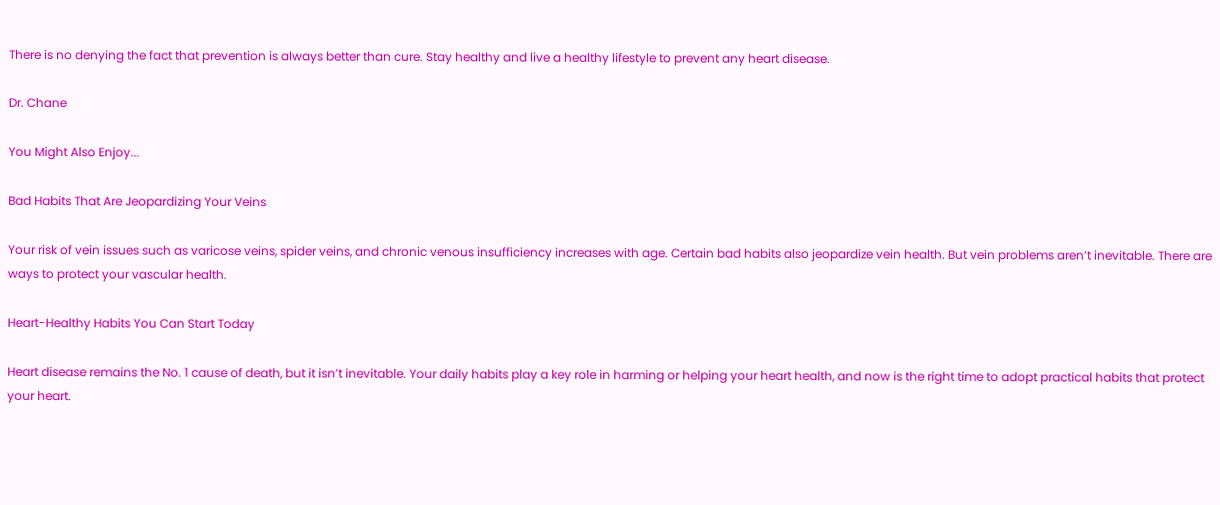There is no denying the fact that prevention is always better than cure. Stay healthy and live a healthy lifestyle to prevent any heart disease.

Dr. Chane

You Might Also Enjoy...

Bad Habits That Are Jeopardizing Your Veins

Your risk of vein issues such as varicose veins, spider veins, and chronic venous insufficiency increases with age. Certain bad habits also jeopardize vein health. But vein problems aren’t inevitable. There are ways to protect your vascular health.

Heart-Healthy Habits You Can Start Today

Heart disease remains the No. 1 cause of death, but it isn’t inevitable. Your daily habits play a key role in harming or helping your heart health, and now is the right time to adopt practical habits that protect your heart.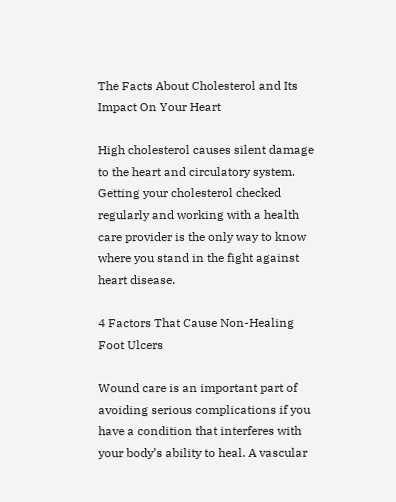The Facts About Cholesterol and Its Impact On Your Heart

High cholesterol causes silent damage to the heart and circulatory system. Getting your cholesterol checked regularly and working with a health care provider is the only way to know where you stand in the fight against heart disease.

4 Factors That Cause Non-Healing Foot Ulcers

Wound care is an important part of avoiding serious complications if you have a condition that interferes with your body’s ability to heal. A vascular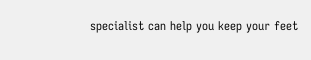specialist can help you keep your feet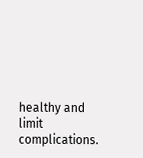healthy and limit complications.